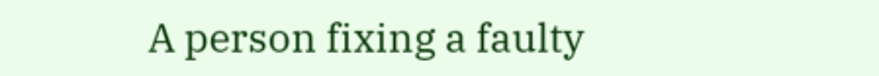A person fixing a faulty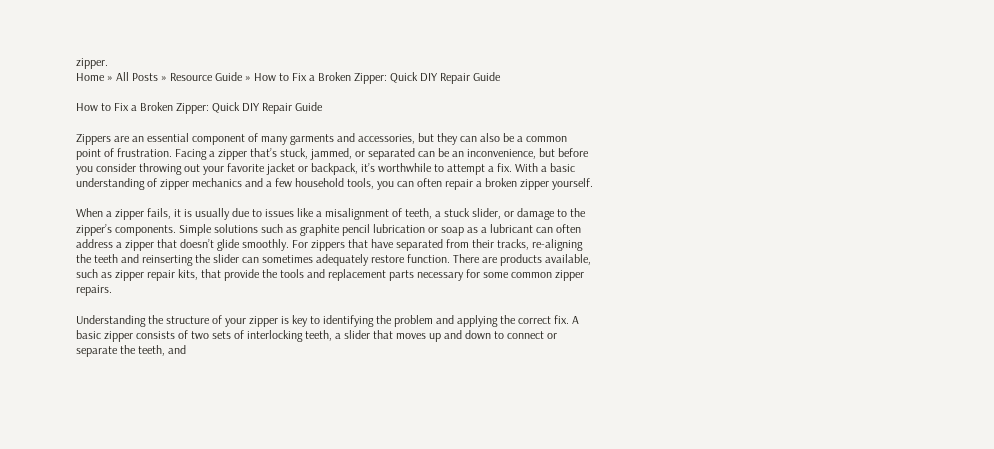zipper.
Home » All Posts » Resource Guide » How to Fix a Broken Zipper: Quick DIY Repair Guide

How to Fix a Broken Zipper: Quick DIY Repair Guide

Zippers are an essential component of many garments and accessories, but they can also be a common point of frustration. Facing a zipper that’s stuck, jammed, or separated can be an inconvenience, but before you consider throwing out your favorite jacket or backpack, it’s worthwhile to attempt a fix. With a basic understanding of zipper mechanics and a few household tools, you can often repair a broken zipper yourself.

When a zipper fails, it is usually due to issues like a misalignment of teeth, a stuck slider, or damage to the zipper’s components. Simple solutions such as graphite pencil lubrication or soap as a lubricant can often address a zipper that doesn’t glide smoothly. For zippers that have separated from their tracks, re-aligning the teeth and reinserting the slider can sometimes adequately restore function. There are products available, such as zipper repair kits, that provide the tools and replacement parts necessary for some common zipper repairs.

Understanding the structure of your zipper is key to identifying the problem and applying the correct fix. A basic zipper consists of two sets of interlocking teeth, a slider that moves up and down to connect or separate the teeth, and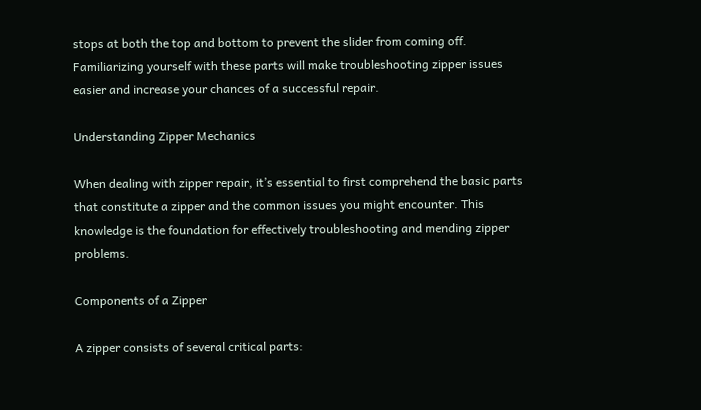stops at both the top and bottom to prevent the slider from coming off. Familiarizing yourself with these parts will make troubleshooting zipper issues easier and increase your chances of a successful repair.

Understanding Zipper Mechanics

When dealing with zipper repair, it’s essential to first comprehend the basic parts that constitute a zipper and the common issues you might encounter. This knowledge is the foundation for effectively troubleshooting and mending zipper problems.

Components of a Zipper

A zipper consists of several critical parts: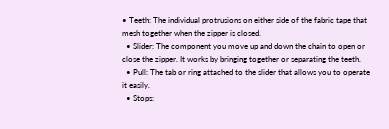• Teeth: The individual protrusions on either side of the fabric tape that mesh together when the zipper is closed.
  • Slider: The component you move up and down the chain to open or close the zipper. It works by bringing together or separating the teeth.
  • Pull: The tab or ring attached to the slider that allows you to operate it easily.
  • Stops: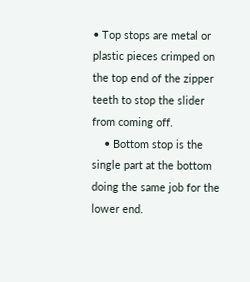• Top stops are metal or plastic pieces crimped on the top end of the zipper teeth to stop the slider from coming off.
    • Bottom stop is the single part at the bottom doing the same job for the lower end.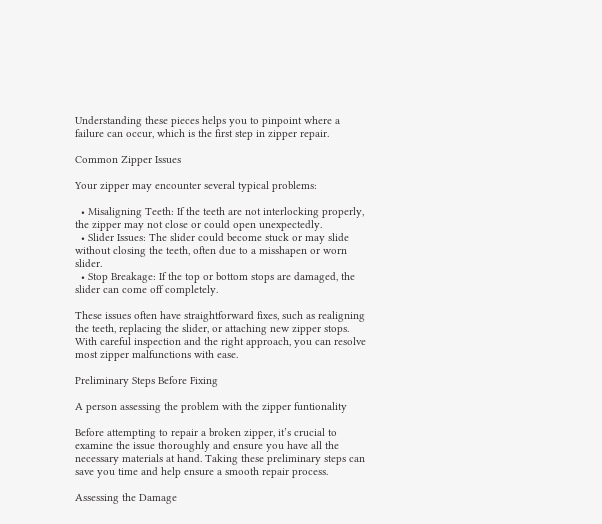Understanding these pieces helps you to pinpoint where a failure can occur, which is the first step in zipper repair.

Common Zipper Issues

Your zipper may encounter several typical problems:

  • Misaligning Teeth: If the teeth are not interlocking properly, the zipper may not close or could open unexpectedly.
  • Slider Issues: The slider could become stuck or may slide without closing the teeth, often due to a misshapen or worn slider.
  • Stop Breakage: If the top or bottom stops are damaged, the slider can come off completely.

These issues often have straightforward fixes, such as realigning the teeth, replacing the slider, or attaching new zipper stops. With careful inspection and the right approach, you can resolve most zipper malfunctions with ease.

Preliminary Steps Before Fixing

A person assessing the problem with the zipper funtionality

Before attempting to repair a broken zipper, it’s crucial to examine the issue thoroughly and ensure you have all the necessary materials at hand. Taking these preliminary steps can save you time and help ensure a smooth repair process.

Assessing the Damage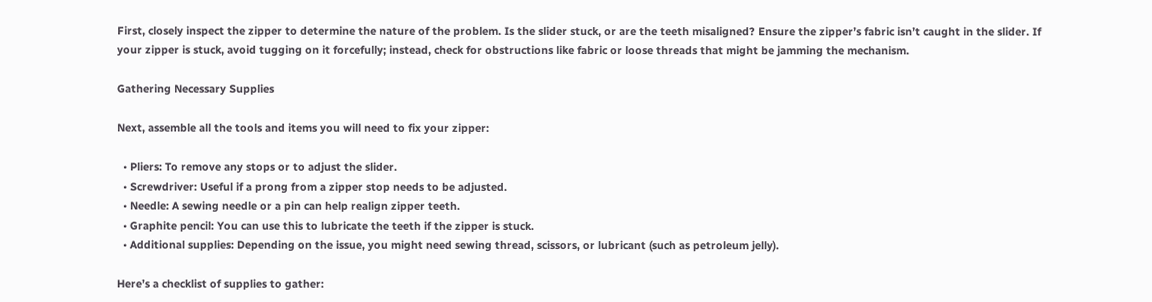First, closely inspect the zipper to determine the nature of the problem. Is the slider stuck, or are the teeth misaligned? Ensure the zipper’s fabric isn’t caught in the slider. If your zipper is stuck, avoid tugging on it forcefully; instead, check for obstructions like fabric or loose threads that might be jamming the mechanism.

Gathering Necessary Supplies

Next, assemble all the tools and items you will need to fix your zipper:

  • Pliers: To remove any stops or to adjust the slider.
  • Screwdriver: Useful if a prong from a zipper stop needs to be adjusted.
  • Needle: A sewing needle or a pin can help realign zipper teeth.
  • Graphite pencil: You can use this to lubricate the teeth if the zipper is stuck.
  • Additional supplies: Depending on the issue, you might need sewing thread, scissors, or lubricant (such as petroleum jelly).

Here’s a checklist of supplies to gather: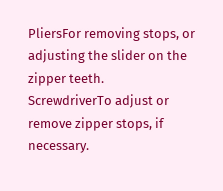PliersFor removing stops, or adjusting the slider on the zipper teeth.
ScrewdriverTo adjust or remove zipper stops, if necessary.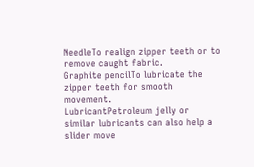NeedleTo realign zipper teeth or to remove caught fabric.
Graphite pencilTo lubricate the zipper teeth for smooth movement.
LubricantPetroleum jelly or similar lubricants can also help a slider move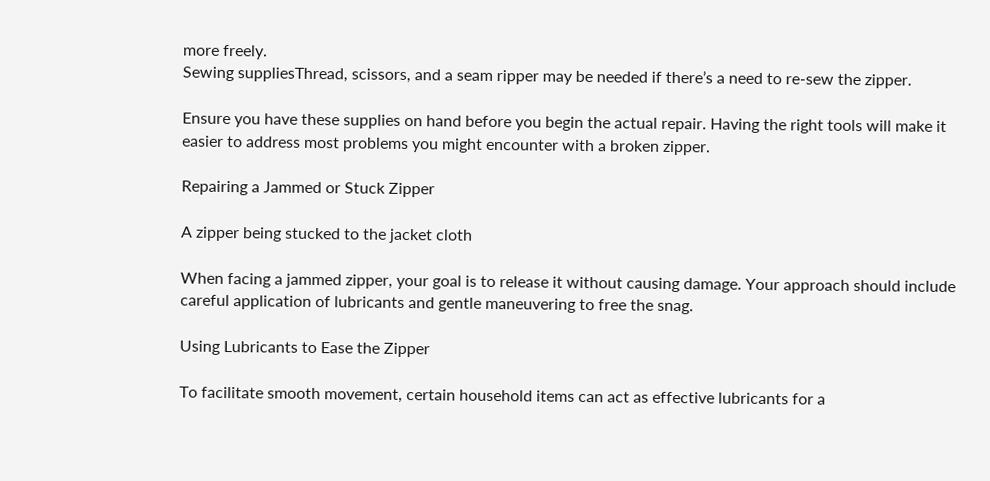more freely.
Sewing suppliesThread, scissors, and a seam ripper may be needed if there’s a need to re-sew the zipper.

Ensure you have these supplies on hand before you begin the actual repair. Having the right tools will make it easier to address most problems you might encounter with a broken zipper.

Repairing a Jammed or Stuck Zipper

A zipper being stucked to the jacket cloth

When facing a jammed zipper, your goal is to release it without causing damage. Your approach should include careful application of lubricants and gentle maneuvering to free the snag.

Using Lubricants to Ease the Zipper

To facilitate smooth movement, certain household items can act as effective lubricants for a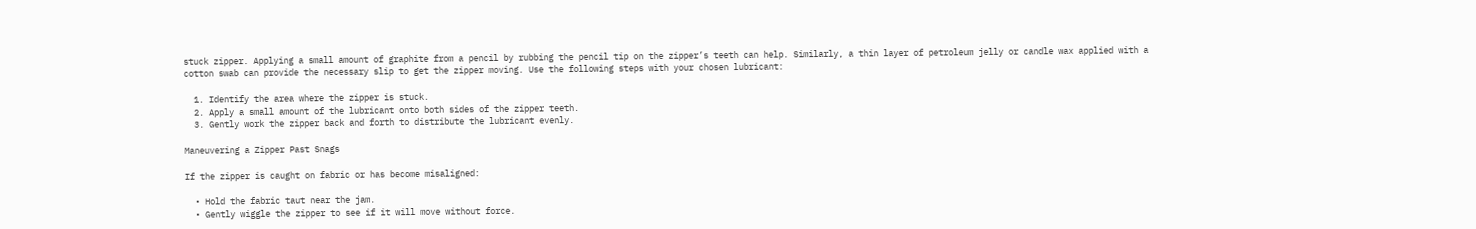stuck zipper. Applying a small amount of graphite from a pencil by rubbing the pencil tip on the zipper’s teeth can help. Similarly, a thin layer of petroleum jelly or candle wax applied with a cotton swab can provide the necessary slip to get the zipper moving. Use the following steps with your chosen lubricant:

  1. Identify the area where the zipper is stuck.
  2. Apply a small amount of the lubricant onto both sides of the zipper teeth.
  3. Gently work the zipper back and forth to distribute the lubricant evenly.

Maneuvering a Zipper Past Snags

If the zipper is caught on fabric or has become misaligned:

  • Hold the fabric taut near the jam.
  • Gently wiggle the zipper to see if it will move without force.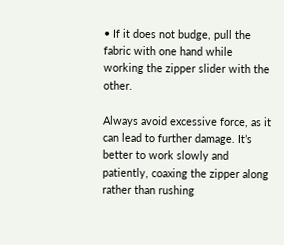• If it does not budge, pull the fabric with one hand while working the zipper slider with the other.

Always avoid excessive force, as it can lead to further damage. It’s better to work slowly and patiently, coaxing the zipper along rather than rushing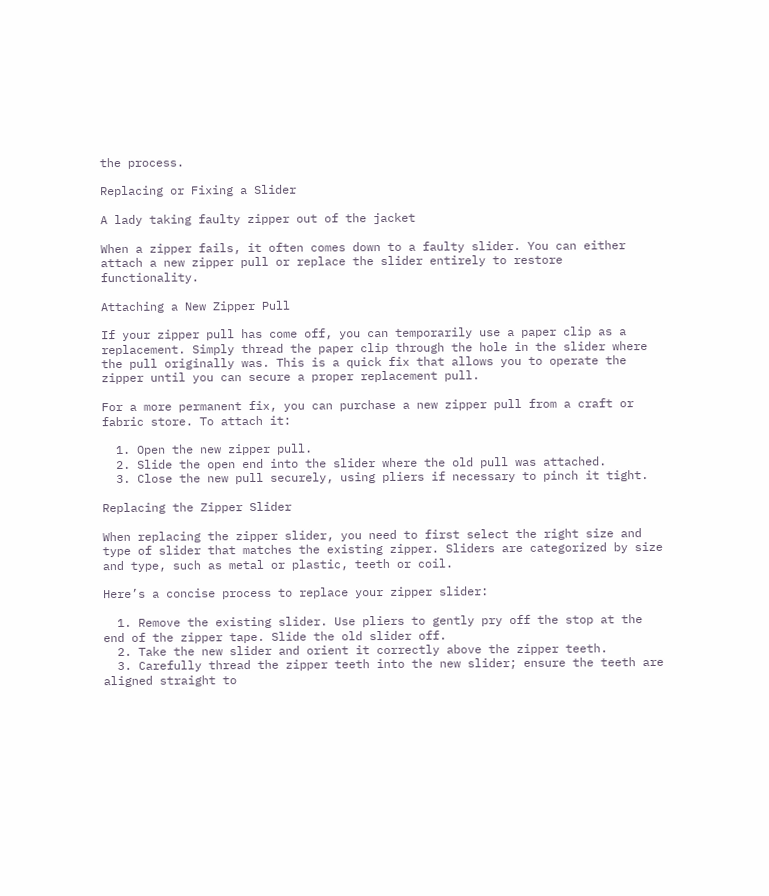the process.

Replacing or Fixing a Slider

A lady taking faulty zipper out of the jacket

When a zipper fails, it often comes down to a faulty slider. You can either attach a new zipper pull or replace the slider entirely to restore functionality.

Attaching a New Zipper Pull

If your zipper pull has come off, you can temporarily use a paper clip as a replacement. Simply thread the paper clip through the hole in the slider where the pull originally was. This is a quick fix that allows you to operate the zipper until you can secure a proper replacement pull.

For a more permanent fix, you can purchase a new zipper pull from a craft or fabric store. To attach it:

  1. Open the new zipper pull.
  2. Slide the open end into the slider where the old pull was attached.
  3. Close the new pull securely, using pliers if necessary to pinch it tight.

Replacing the Zipper Slider

When replacing the zipper slider, you need to first select the right size and type of slider that matches the existing zipper. Sliders are categorized by size and type, such as metal or plastic, teeth or coil.

Here’s a concise process to replace your zipper slider:

  1. Remove the existing slider. Use pliers to gently pry off the stop at the end of the zipper tape. Slide the old slider off.
  2. Take the new slider and orient it correctly above the zipper teeth.
  3. Carefully thread the zipper teeth into the new slider; ensure the teeth are aligned straight to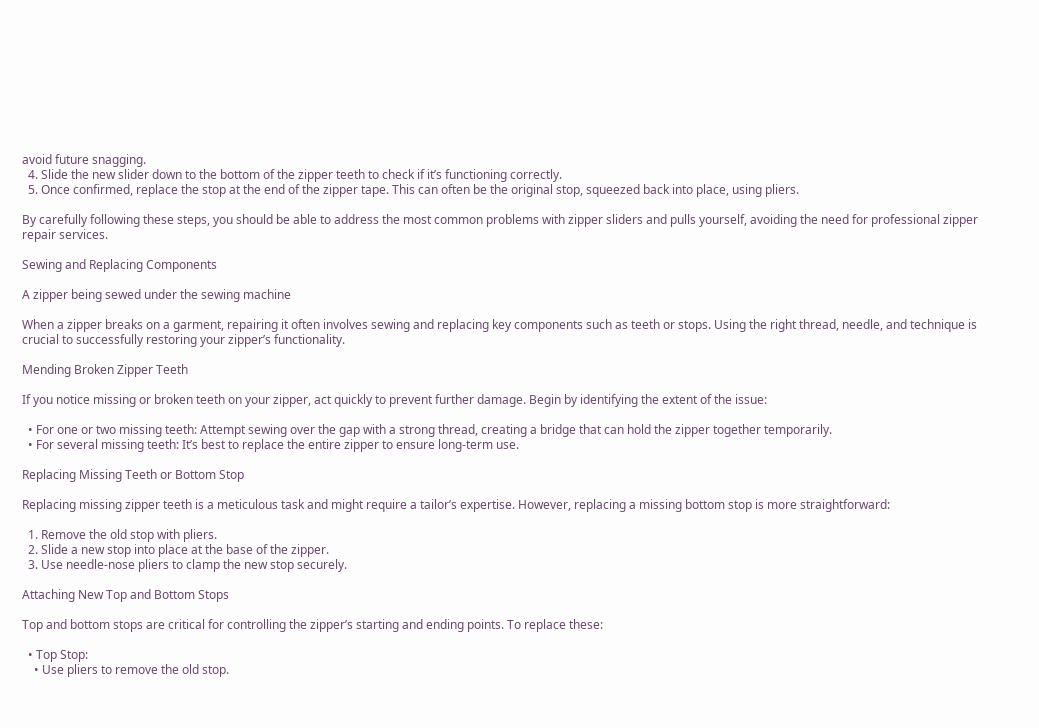avoid future snagging.
  4. Slide the new slider down to the bottom of the zipper teeth to check if it’s functioning correctly.
  5. Once confirmed, replace the stop at the end of the zipper tape. This can often be the original stop, squeezed back into place, using pliers.

By carefully following these steps, you should be able to address the most common problems with zipper sliders and pulls yourself, avoiding the need for professional zipper repair services.

Sewing and Replacing Components

A zipper being sewed under the sewing machine

When a zipper breaks on a garment, repairing it often involves sewing and replacing key components such as teeth or stops. Using the right thread, needle, and technique is crucial to successfully restoring your zipper’s functionality.

Mending Broken Zipper Teeth

If you notice missing or broken teeth on your zipper, act quickly to prevent further damage. Begin by identifying the extent of the issue:

  • For one or two missing teeth: Attempt sewing over the gap with a strong thread, creating a bridge that can hold the zipper together temporarily.
  • For several missing teeth: It’s best to replace the entire zipper to ensure long-term use.

Replacing Missing Teeth or Bottom Stop

Replacing missing zipper teeth is a meticulous task and might require a tailor’s expertise. However, replacing a missing bottom stop is more straightforward:

  1. Remove the old stop with pliers.
  2. Slide a new stop into place at the base of the zipper.
  3. Use needle-nose pliers to clamp the new stop securely.

Attaching New Top and Bottom Stops

Top and bottom stops are critical for controlling the zipper’s starting and ending points. To replace these:

  • Top Stop:
    • Use pliers to remove the old stop.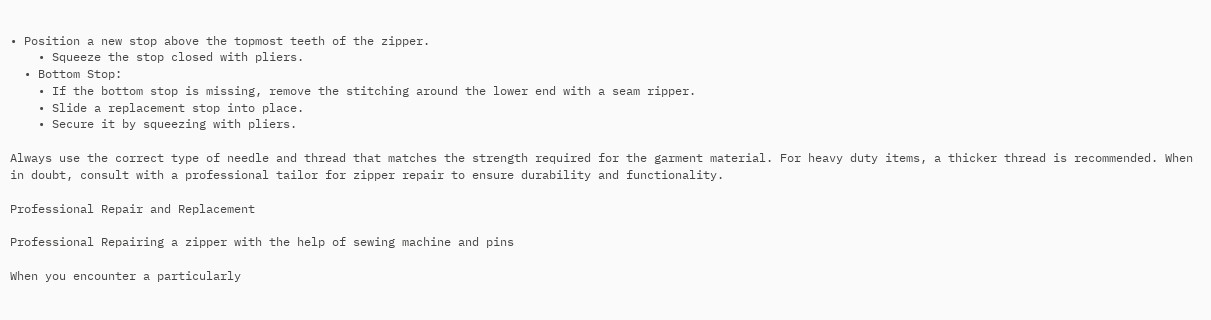• Position a new stop above the topmost teeth of the zipper.
    • Squeeze the stop closed with pliers.
  • Bottom Stop:
    • If the bottom stop is missing, remove the stitching around the lower end with a seam ripper.
    • Slide a replacement stop into place.
    • Secure it by squeezing with pliers.

Always use the correct type of needle and thread that matches the strength required for the garment material. For heavy duty items, a thicker thread is recommended. When in doubt, consult with a professional tailor for zipper repair to ensure durability and functionality.

Professional Repair and Replacement

Professional Repairing a zipper with the help of sewing machine and pins

When you encounter a particularly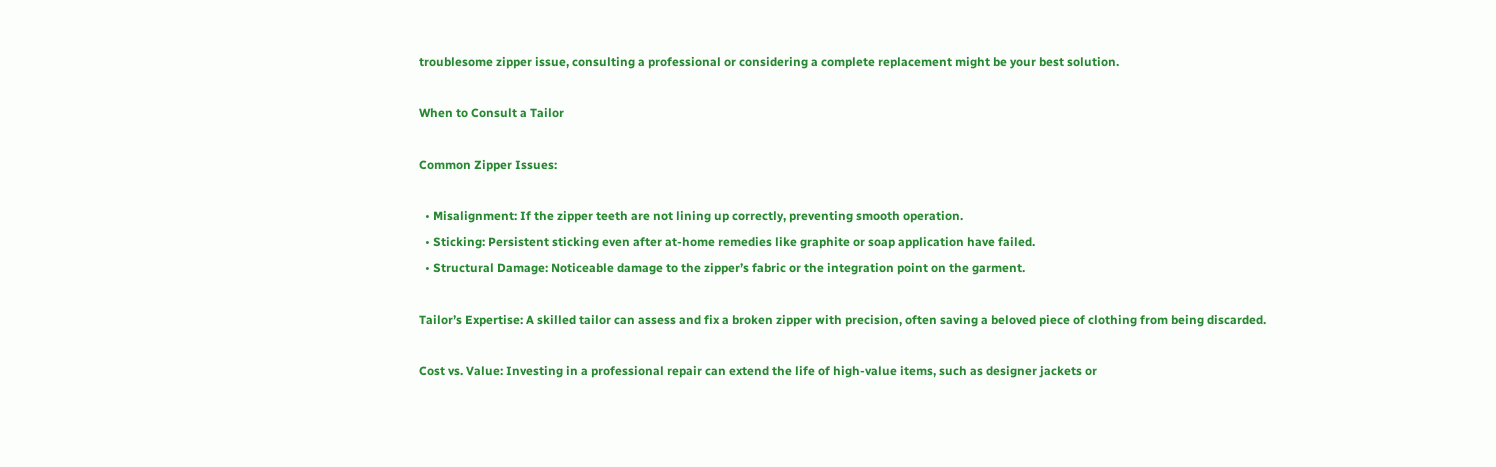troublesome zipper issue, consulting a professional or considering a complete replacement might be your best solution.

When to Consult a Tailor

Common Zipper Issues:

  • Misalignment: If the zipper teeth are not lining up correctly, preventing smooth operation.
  • Sticking: Persistent sticking even after at-home remedies like graphite or soap application have failed.
  • Structural Damage: Noticeable damage to the zipper’s fabric or the integration point on the garment.

Tailor’s Expertise: A skilled tailor can assess and fix a broken zipper with precision, often saving a beloved piece of clothing from being discarded.

Cost vs. Value: Investing in a professional repair can extend the life of high-value items, such as designer jackets or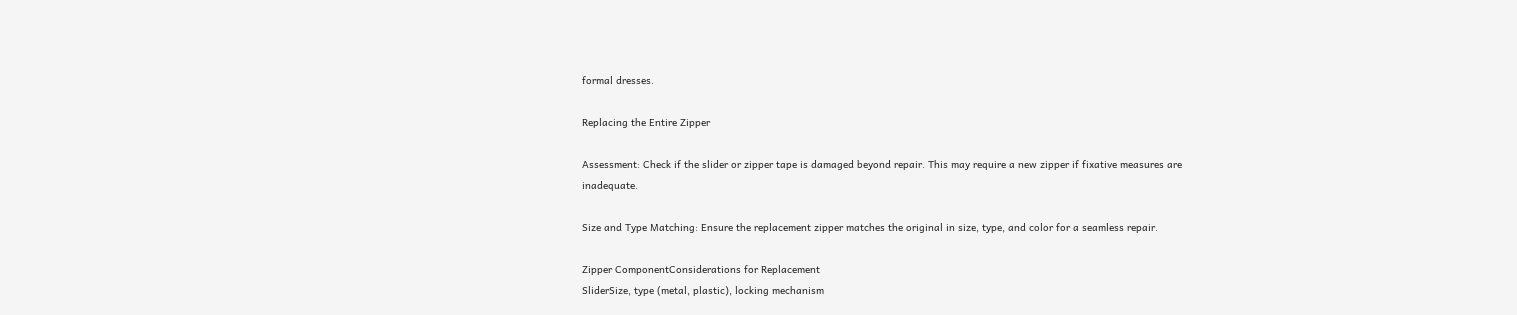formal dresses.

Replacing the Entire Zipper

Assessment: Check if the slider or zipper tape is damaged beyond repair. This may require a new zipper if fixative measures are inadequate.

Size and Type Matching: Ensure the replacement zipper matches the original in size, type, and color for a seamless repair.

Zipper ComponentConsiderations for Replacement
SliderSize, type (metal, plastic), locking mechanism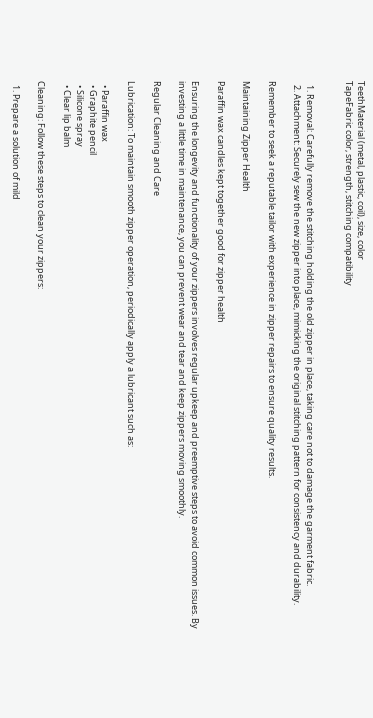TeethMaterial (metal, plastic, coil), size, color
TapeFabric color, strength, stitching compatibility


  1. Removal: Carefully remove the stitching holding the old zipper in place, taking care not to damage the garment fabric.
  2. Attachment: Securely sew the new zipper into place, mimicking the original stitching pattern for consistency and durability.

Remember to seek a reputable tailor with experience in zipper repairs to ensure quality results.

Maintaining Zipper Health

Paraffin wax candles kept together good for zipper health

Ensuring the longevity and functionality of your zippers involves regular upkeep and preemptive steps to avoid common issues. By investing a little time in maintenance, you can prevent wear and tear and keep zippers moving smoothly.

Regular Cleaning and Care

Lubrication: To maintain smooth zipper operation, periodically apply a lubricant such as:

  • Paraffin wax
  • Graphite pencil
  • Silicone spray
  • Clear lip balm

Cleaning: Follow these steps to clean your zippers:

  1. Prepare a solution of mild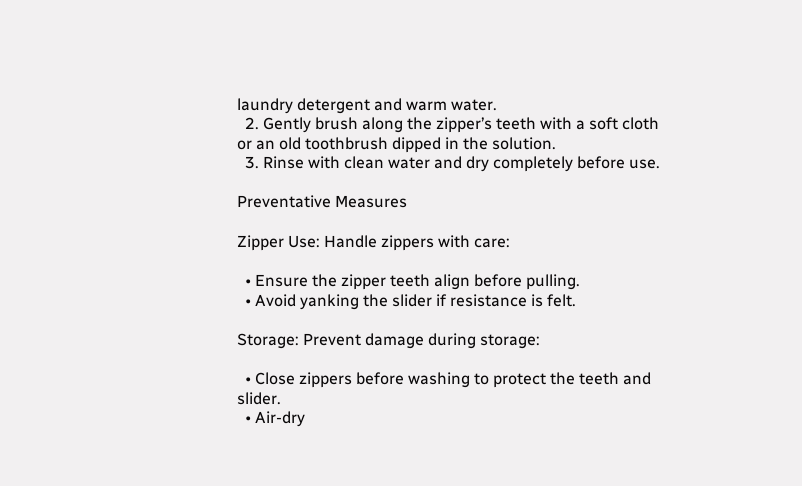laundry detergent and warm water.
  2. Gently brush along the zipper’s teeth with a soft cloth or an old toothbrush dipped in the solution.
  3. Rinse with clean water and dry completely before use.

Preventative Measures

Zipper Use: Handle zippers with care:

  • Ensure the zipper teeth align before pulling.
  • Avoid yanking the slider if resistance is felt.

Storage: Prevent damage during storage:

  • Close zippers before washing to protect the teeth and slider.
  • Air-dry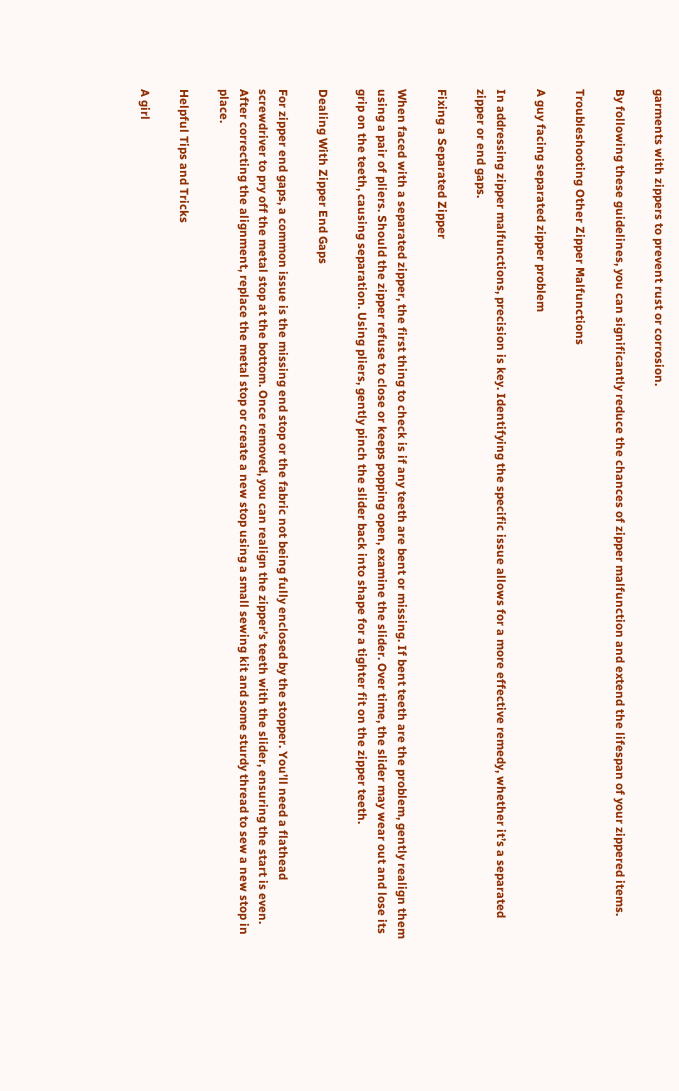garments with zippers to prevent rust or corrosion.

By following these guidelines, you can significantly reduce the chances of zipper malfunction and extend the lifespan of your zippered items.

Troubleshooting Other Zipper Malfunctions

A guy facing separated zipper problem

In addressing zipper malfunctions, precision is key. Identifying the specific issue allows for a more effective remedy, whether it’s a separated zipper or end gaps.

Fixing a Separated Zipper

When faced with a separated zipper, the first thing to check is if any teeth are bent or missing. If bent teeth are the problem, gently realign them using a pair of pliers. Should the zipper refuse to close or keeps popping open, examine the slider. Over time, the slider may wear out and lose its grip on the teeth, causing separation. Using pliers, gently pinch the slider back into shape for a tighter fit on the zipper teeth.

Dealing With Zipper End Gaps

For zipper end gaps, a common issue is the missing end stop or the fabric not being fully enclosed by the stopper. You’ll need a flathead screwdriver to pry off the metal stop at the bottom. Once removed, you can realign the zipper’s teeth with the slider, ensuring the start is even. After correcting the alignment, replace the metal stop or create a new stop using a small sewing kit and some sturdy thread to sew a new stop in place.

Helpful Tips and Tricks

A girl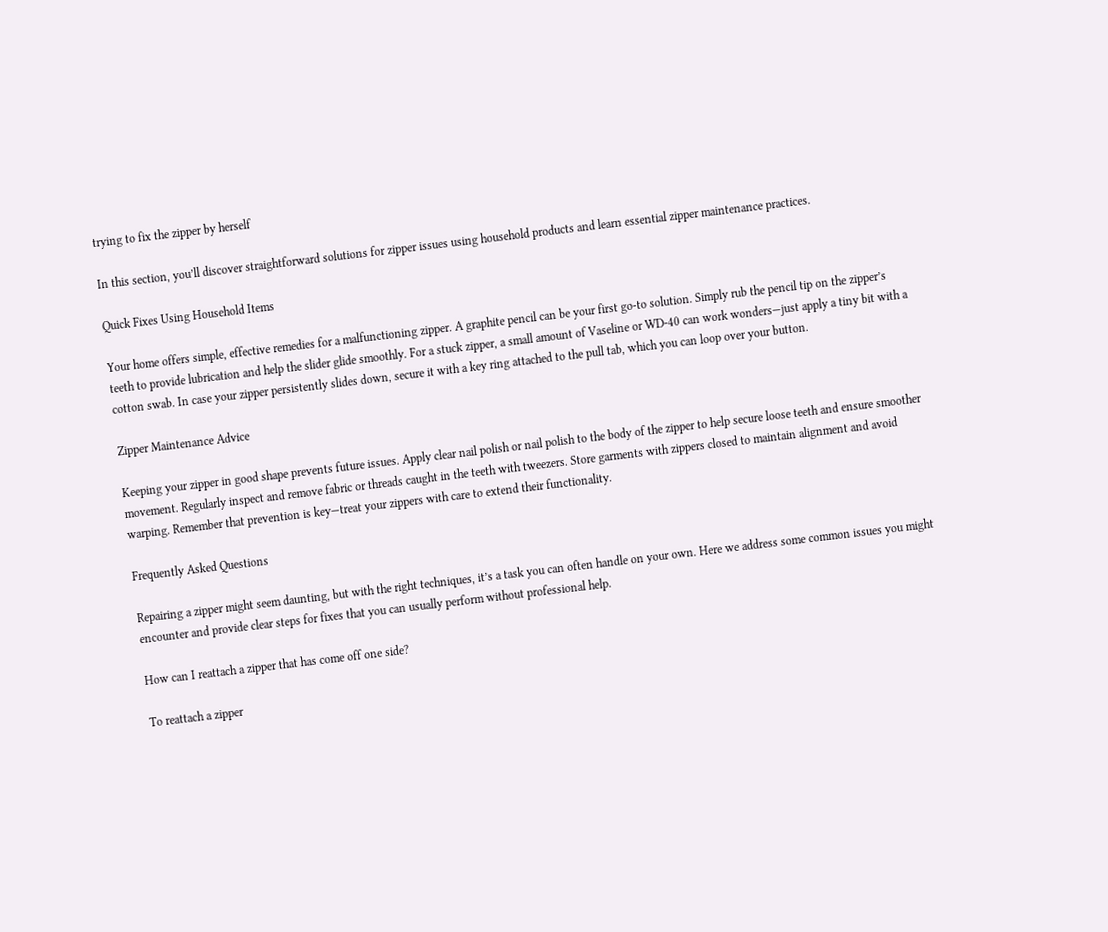trying to fix the zipper by herself

In this section, you’ll discover straightforward solutions for zipper issues using household products and learn essential zipper maintenance practices.

Quick Fixes Using Household Items

Your home offers simple, effective remedies for a malfunctioning zipper. A graphite pencil can be your first go-to solution. Simply rub the pencil tip on the zipper’s teeth to provide lubrication and help the slider glide smoothly. For a stuck zipper, a small amount of Vaseline or WD-40 can work wonders—just apply a tiny bit with a cotton swab. In case your zipper persistently slides down, secure it with a key ring attached to the pull tab, which you can loop over your button.

Zipper Maintenance Advice

Keeping your zipper in good shape prevents future issues. Apply clear nail polish or nail polish to the body of the zipper to help secure loose teeth and ensure smoother movement. Regularly inspect and remove fabric or threads caught in the teeth with tweezers. Store garments with zippers closed to maintain alignment and avoid warping. Remember that prevention is key—treat your zippers with care to extend their functionality.

Frequently Asked Questions

Repairing a zipper might seem daunting, but with the right techniques, it’s a task you can often handle on your own. Here we address some common issues you might encounter and provide clear steps for fixes that you can usually perform without professional help.

How can I reattach a zipper that has come off one side?

To reattach a zipper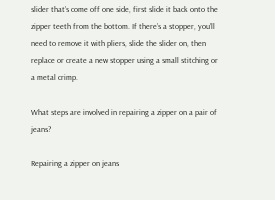slider that’s come off one side, first slide it back onto the zipper teeth from the bottom. If there’s a stopper, you’ll need to remove it with pliers, slide the slider on, then replace or create a new stopper using a small stitching or a metal crimp.

What steps are involved in repairing a zipper on a pair of jeans?

Repairing a zipper on jeans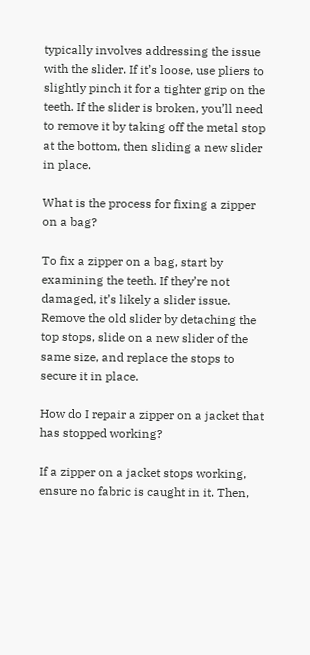typically involves addressing the issue with the slider. If it’s loose, use pliers to slightly pinch it for a tighter grip on the teeth. If the slider is broken, you’ll need to remove it by taking off the metal stop at the bottom, then sliding a new slider in place.

What is the process for fixing a zipper on a bag?

To fix a zipper on a bag, start by examining the teeth. If they’re not damaged, it’s likely a slider issue. Remove the old slider by detaching the top stops, slide on a new slider of the same size, and replace the stops to secure it in place.

How do I repair a zipper on a jacket that has stopped working?

If a zipper on a jacket stops working, ensure no fabric is caught in it. Then,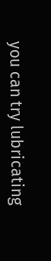you can try lubricating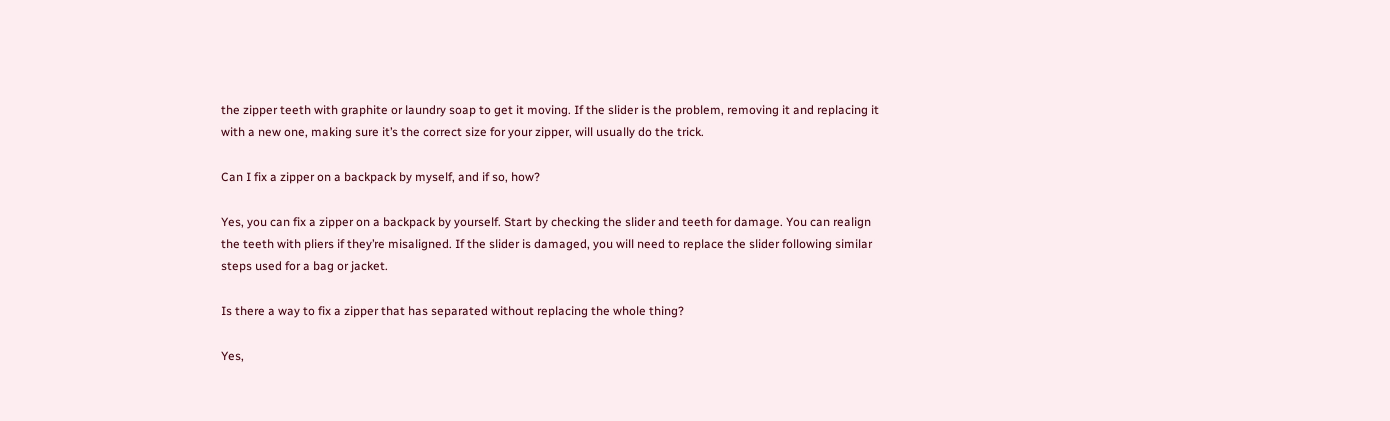the zipper teeth with graphite or laundry soap to get it moving. If the slider is the problem, removing it and replacing it with a new one, making sure it’s the correct size for your zipper, will usually do the trick.

Can I fix a zipper on a backpack by myself, and if so, how?

Yes, you can fix a zipper on a backpack by yourself. Start by checking the slider and teeth for damage. You can realign the teeth with pliers if they’re misaligned. If the slider is damaged, you will need to replace the slider following similar steps used for a bag or jacket.

Is there a way to fix a zipper that has separated without replacing the whole thing?

Yes,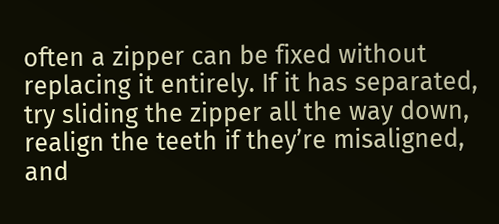often a zipper can be fixed without replacing it entirely. If it has separated, try sliding the zipper all the way down, realign the teeth if they’re misaligned, and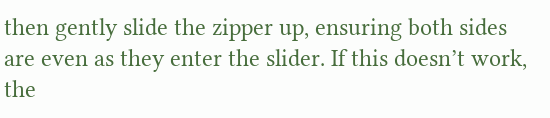then gently slide the zipper up, ensuring both sides are even as they enter the slider. If this doesn’t work, the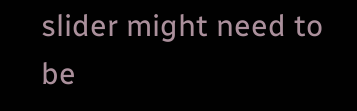slider might need to be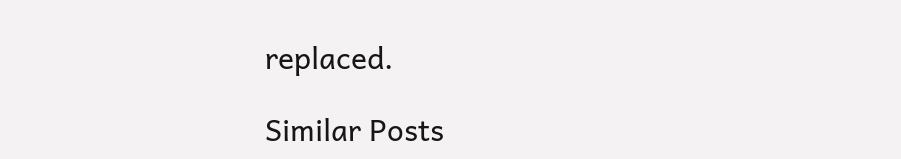replaced.

Similar Posts